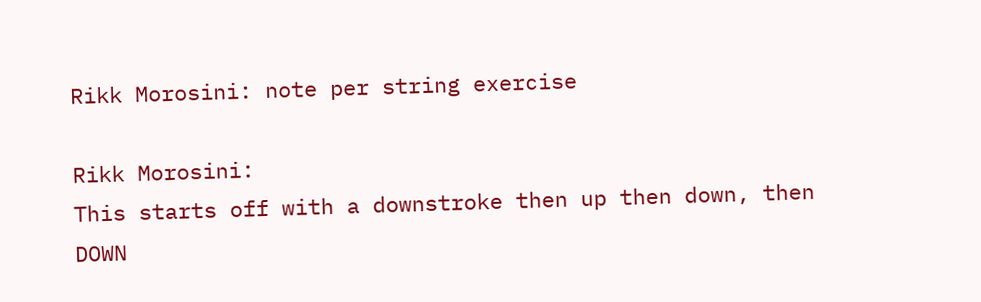Rikk Morosini: note per string exercise

Rikk Morosini:
This starts off with a downstroke then up then down, then DOWN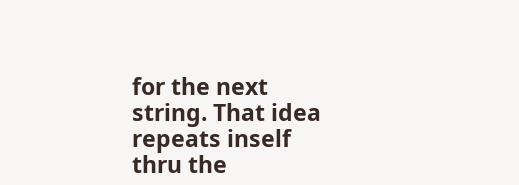for the next string. That idea repeats inself thru the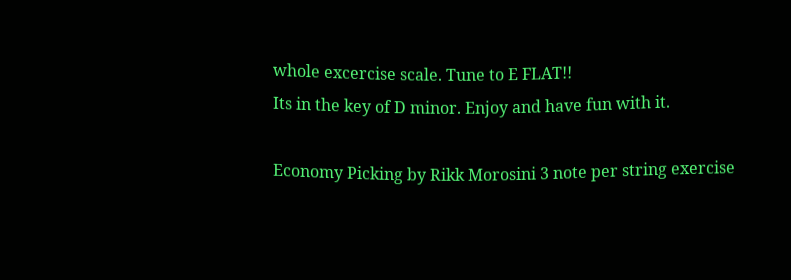whole excercise scale. Tune to E FLAT!!
Its in the key of D minor. Enjoy and have fun with it.

Economy Picking by Rikk Morosini 3 note per string exercise